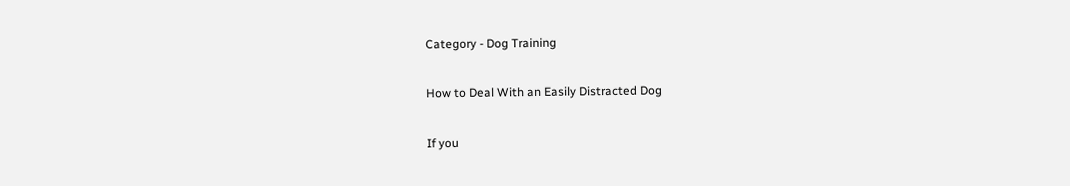Category - Dog Training

How to Deal With an Easily Distracted Dog

If you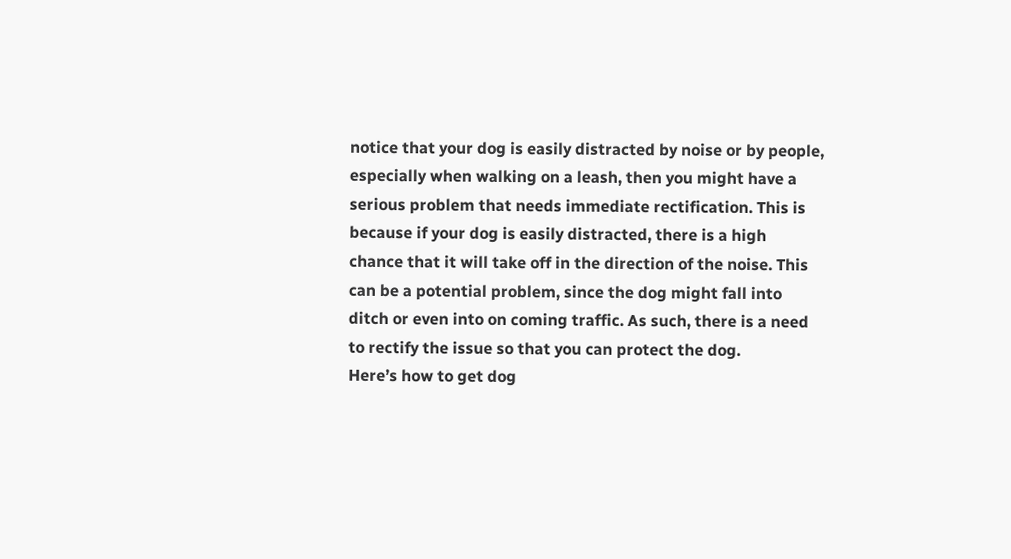notice that your dog is easily distracted by noise or by people, especially when walking on a leash, then you might have a serious problem that needs immediate rectification. This is because if your dog is easily distracted, there is a high chance that it will take off in the direction of the noise. This can be a potential problem, since the dog might fall into ditch or even into on coming traffic. As such, there is a need to rectify the issue so that you can protect the dog.
Here’s how to get dog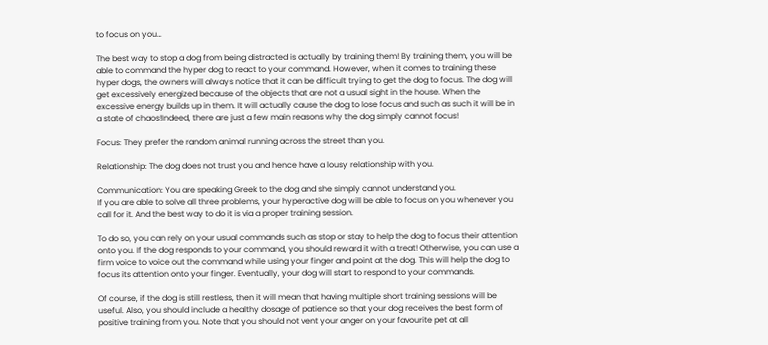to focus on you…

The best way to stop a dog from being distracted is actually by training them! By training them, you will be able to command the hyper dog to react to your command. However, when it comes to training these hyper dogs, the owners will always notice that it can be difficult trying to get the dog to focus. The dog will get excessively energized because of the objects that are not a usual sight in the house. When the excessive energy builds up in them. It will actually cause the dog to lose focus and such as such it will be in a state of chaos!Indeed, there are just a few main reasons why the dog simply cannot focus!

Focus: They prefer the random animal running across the street than you.

Relationship: The dog does not trust you and hence have a lousy relationship with you.

Communication: You are speaking Greek to the dog and she simply cannot understand you.
If you are able to solve all three problems, your hyperactive dog will be able to focus on you whenever you call for it. And the best way to do it is via a proper training session.

To do so, you can rely on your usual commands such as stop or stay to help the dog to focus their attention onto you. If the dog responds to your command, you should reward it with a treat! Otherwise, you can use a firm voice to voice out the command while using your finger and point at the dog. This will help the dog to focus its attention onto your finger. Eventually, your dog will start to respond to your commands.

Of course, if the dog is still restless, then it will mean that having multiple short training sessions will be useful. Also, you should include a healthy dosage of patience so that your dog receives the best form of positive training from you. Note that you should not vent your anger on your favourite pet at all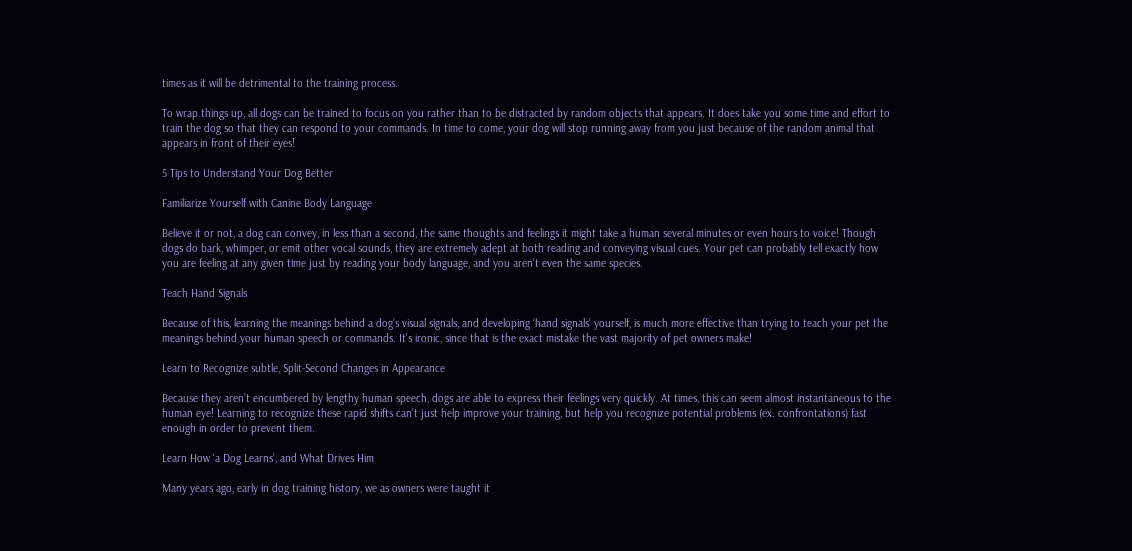times as it will be detrimental to the training process.

To wrap things up, all dogs can be trained to focus on you rather than to be distracted by random objects that appears. It does take you some time and effort to train the dog so that they can respond to your commands. In time to come, your dog will stop running away from you just because of the random animal that appears in front of their eyes!

5 Tips to Understand Your Dog Better

Familiarize Yourself with Canine Body Language

Believe it or not, a dog can convey, in less than a second, the same thoughts and feelings it might take a human several minutes or even hours to voice! Though dogs do bark, whimper, or emit other vocal sounds, they are extremely adept at both reading and conveying visual cues. Your pet can probably tell exactly how you are feeling at any given time just by reading your body language, and you aren’t even the same species.

Teach Hand Signals

Because of this, learning the meanings behind a dog’s visual signals, and developing ‘hand signals’ yourself, is much more effective than trying to teach your pet the meanings behind your human speech or commands. It’s ironic, since that is the exact mistake the vast majority of pet owners make!

Learn to Recognize subtle, Split-Second Changes in Appearance

Because they aren’t encumbered by lengthy human speech, dogs are able to express their feelings very quickly. At times, this can seem almost instantaneous to the human eye! Learning to recognize these rapid shifts can’t just help improve your training, but help you recognize potential problems (ex. confrontations) fast enough in order to prevent them.

Learn How ‘a Dog Learns’, and What Drives Him

Many years ago, early in dog training history, we as owners were taught it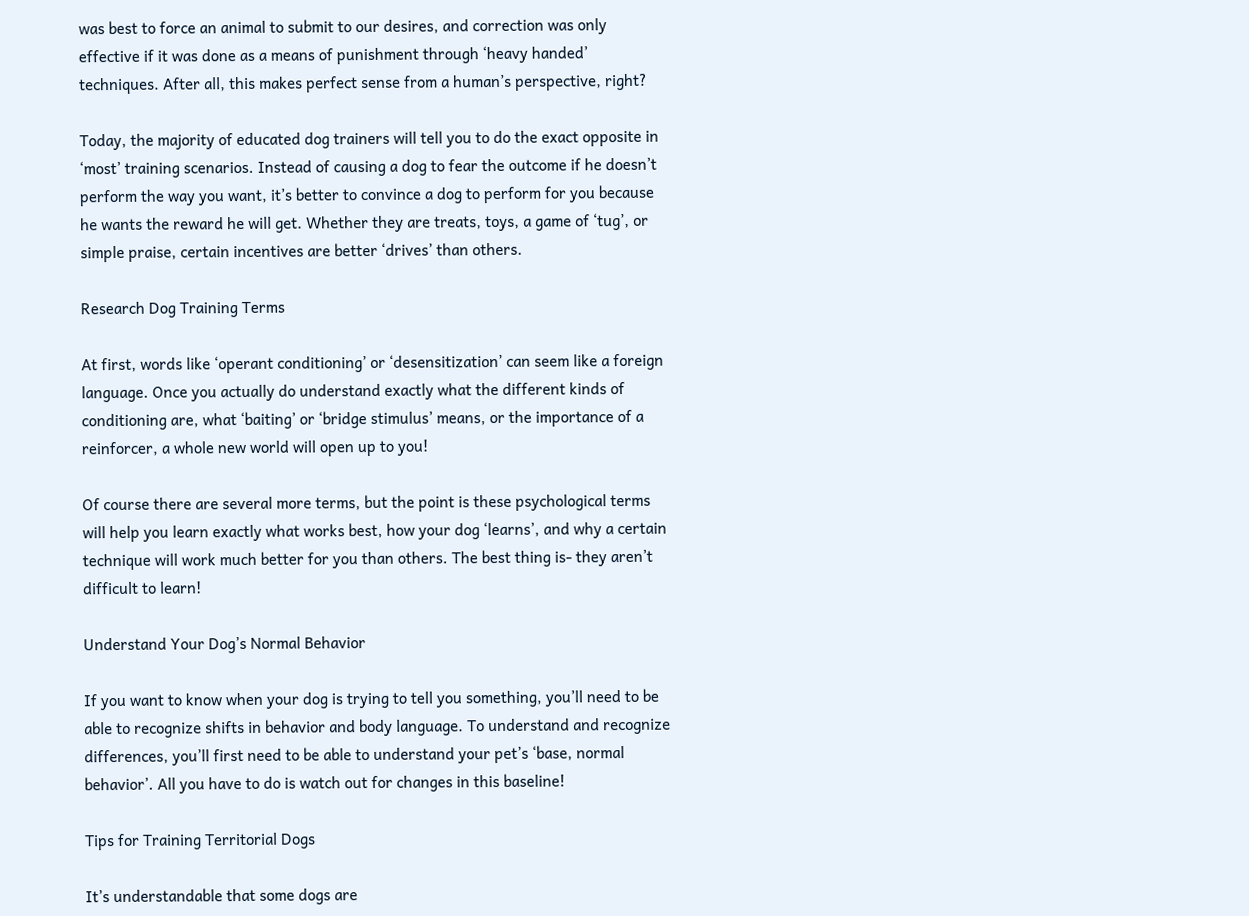was best to force an animal to submit to our desires, and correction was only effective if it was done as a means of punishment through ‘heavy handed’ techniques. After all, this makes perfect sense from a human’s perspective, right?

Today, the majority of educated dog trainers will tell you to do the exact opposite in ‘most’ training scenarios. Instead of causing a dog to fear the outcome if he doesn’t perform the way you want, it’s better to convince a dog to perform for you because he wants the reward he will get. Whether they are treats, toys, a game of ‘tug’, or simple praise, certain incentives are better ‘drives’ than others.

Research Dog Training Terms

At first, words like ‘operant conditioning’ or ‘desensitization’ can seem like a foreign language. Once you actually do understand exactly what the different kinds of conditioning are, what ‘baiting’ or ‘bridge stimulus’ means, or the importance of a reinforcer, a whole new world will open up to you!

Of course there are several more terms, but the point is these psychological terms will help you learn exactly what works best, how your dog ‘learns’, and why a certain technique will work much better for you than others. The best thing is- they aren’t difficult to learn!

Understand Your Dog’s Normal Behavior

If you want to know when your dog is trying to tell you something, you’ll need to be able to recognize shifts in behavior and body language. To understand and recognize differences, you’ll first need to be able to understand your pet’s ‘base, normal behavior’. All you have to do is watch out for changes in this baseline!

Tips for Training Territorial Dogs

It’s understandable that some dogs are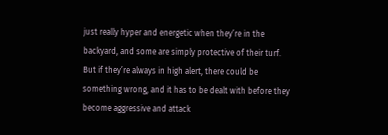just really hyper and energetic when they’re in the backyard, and some are simply protective of their turf. But if they’re always in high alert, there could be something wrong, and it has to be dealt with before they become aggressive and attack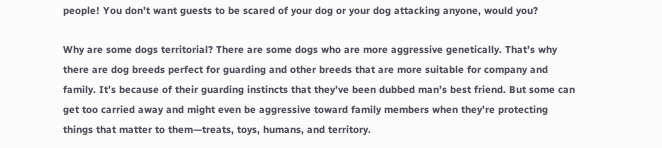people! You don’t want guests to be scared of your dog or your dog attacking anyone, would you?

Why are some dogs territorial? There are some dogs who are more aggressive genetically. That’s why there are dog breeds perfect for guarding and other breeds that are more suitable for company and family. It’s because of their guarding instincts that they’ve been dubbed man’s best friend. But some can get too carried away and might even be aggressive toward family members when they’re protecting things that matter to them—treats, toys, humans, and territory.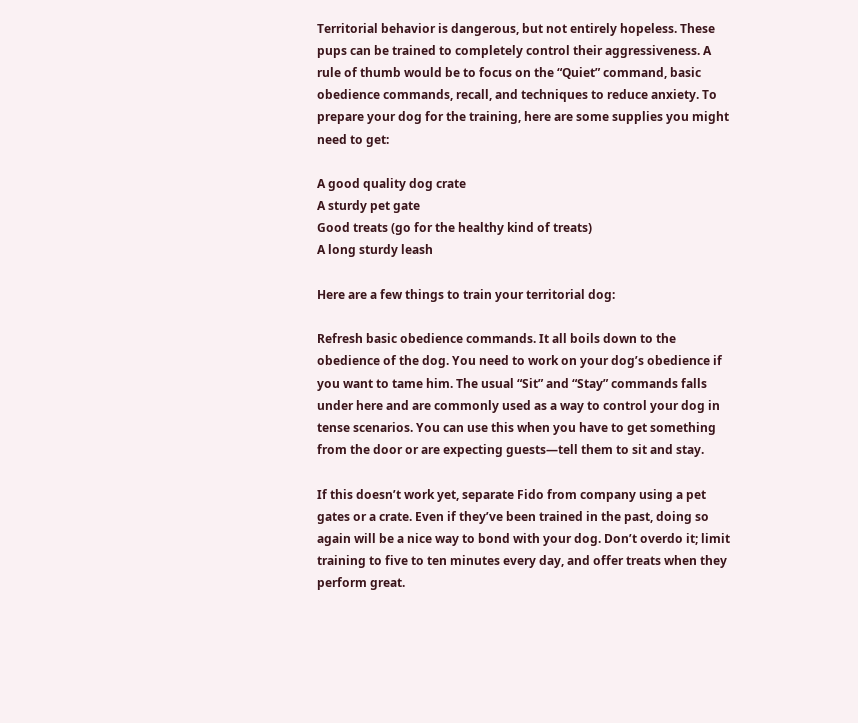Territorial behavior is dangerous, but not entirely hopeless. These pups can be trained to completely control their aggressiveness. A rule of thumb would be to focus on the “Quiet” command, basic obedience commands, recall, and techniques to reduce anxiety. To prepare your dog for the training, here are some supplies you might need to get:

A good quality dog crate
A sturdy pet gate
Good treats (go for the healthy kind of treats)
A long sturdy leash

Here are a few things to train your territorial dog:

Refresh basic obedience commands. It all boils down to the obedience of the dog. You need to work on your dog’s obedience if you want to tame him. The usual “Sit” and “Stay” commands falls under here and are commonly used as a way to control your dog in tense scenarios. You can use this when you have to get something from the door or are expecting guests—tell them to sit and stay.

If this doesn’t work yet, separate Fido from company using a pet gates or a crate. Even if they’ve been trained in the past, doing so again will be a nice way to bond with your dog. Don’t overdo it; limit training to five to ten minutes every day, and offer treats when they perform great.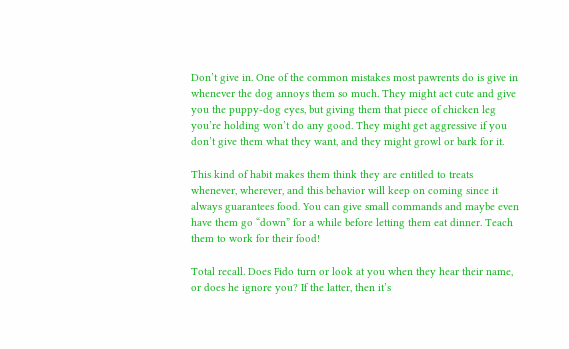Don’t give in. One of the common mistakes most pawrents do is give in whenever the dog annoys them so much. They might act cute and give you the puppy-dog eyes, but giving them that piece of chicken leg you’re holding won’t do any good. They might get aggressive if you don’t give them what they want, and they might growl or bark for it.

This kind of habit makes them think they are entitled to treats whenever, wherever, and this behavior will keep on coming since it always guarantees food. You can give small commands and maybe even have them go “down” for a while before letting them eat dinner. Teach them to work for their food!

Total recall. Does Fido turn or look at you when they hear their name, or does he ignore you? If the latter, then it’s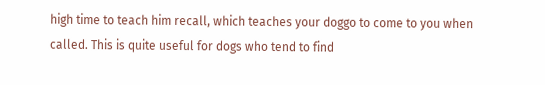high time to teach him recall, which teaches your doggo to come to you when called. This is quite useful for dogs who tend to find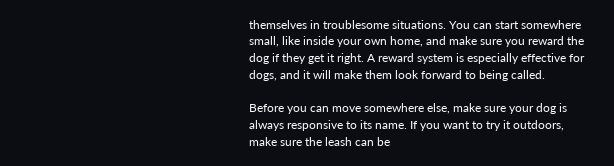themselves in troublesome situations. You can start somewhere small, like inside your own home, and make sure you reward the dog if they get it right. A reward system is especially effective for dogs, and it will make them look forward to being called.

Before you can move somewhere else, make sure your dog is always responsive to its name. If you want to try it outdoors, make sure the leash can be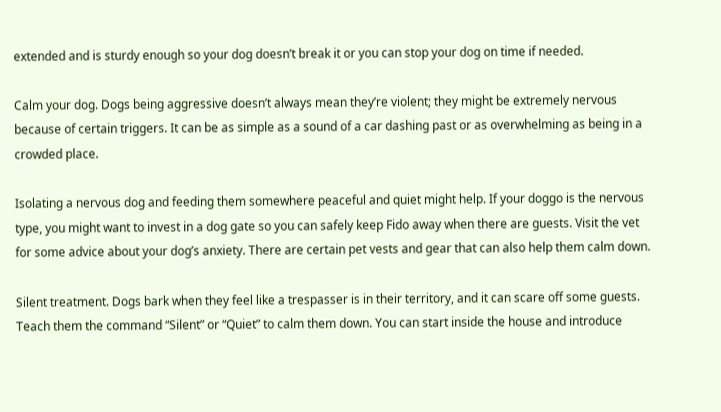extended and is sturdy enough so your dog doesn’t break it or you can stop your dog on time if needed.

Calm your dog. Dogs being aggressive doesn’t always mean they’re violent; they might be extremely nervous because of certain triggers. It can be as simple as a sound of a car dashing past or as overwhelming as being in a crowded place.

Isolating a nervous dog and feeding them somewhere peaceful and quiet might help. If your doggo is the nervous type, you might want to invest in a dog gate so you can safely keep Fido away when there are guests. Visit the vet for some advice about your dog’s anxiety. There are certain pet vests and gear that can also help them calm down.

Silent treatment. Dogs bark when they feel like a trespasser is in their territory, and it can scare off some guests. Teach them the command “Silent” or “Quiet” to calm them down. You can start inside the house and introduce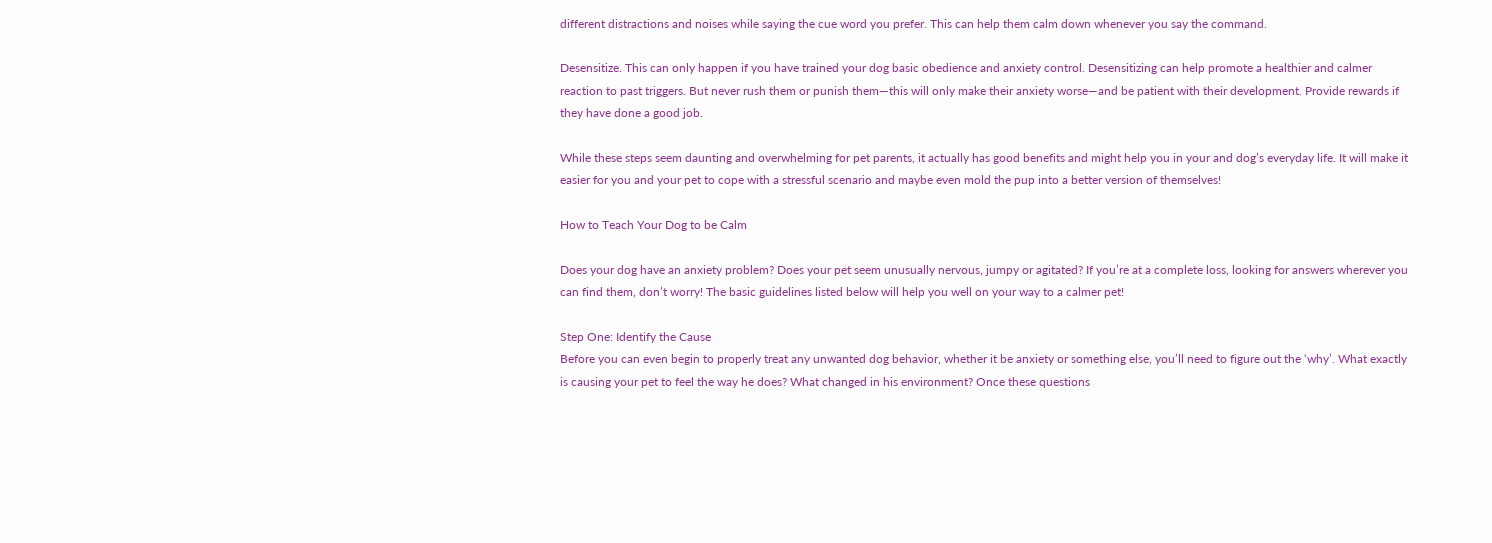different distractions and noises while saying the cue word you prefer. This can help them calm down whenever you say the command.

Desensitize. This can only happen if you have trained your dog basic obedience and anxiety control. Desensitizing can help promote a healthier and calmer reaction to past triggers. But never rush them or punish them—this will only make their anxiety worse—and be patient with their development. Provide rewards if they have done a good job.

While these steps seem daunting and overwhelming for pet parents, it actually has good benefits and might help you in your and dog’s everyday life. It will make it easier for you and your pet to cope with a stressful scenario and maybe even mold the pup into a better version of themselves!

How to Teach Your Dog to be Calm

Does your dog have an anxiety problem? Does your pet seem unusually nervous, jumpy or agitated? If you’re at a complete loss, looking for answers wherever you can find them, don’t worry! The basic guidelines listed below will help you well on your way to a calmer pet!

Step One: Identify the Cause
Before you can even begin to properly treat any unwanted dog behavior, whether it be anxiety or something else, you’ll need to figure out the ‘why’. What exactly is causing your pet to feel the way he does? What changed in his environment? Once these questions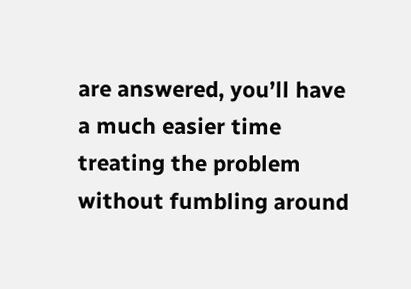are answered, you’ll have a much easier time treating the problem without fumbling around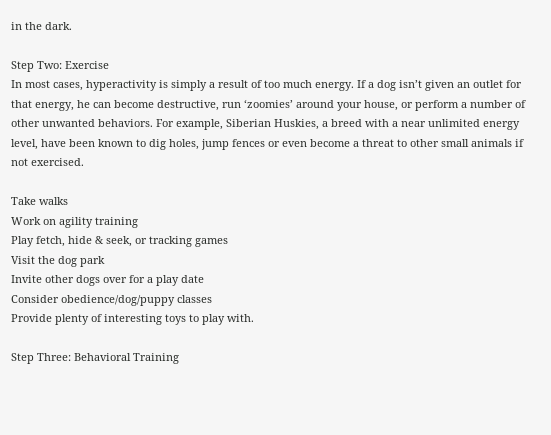in the dark.

Step Two: Exercise
In most cases, hyperactivity is simply a result of too much energy. If a dog isn’t given an outlet for that energy, he can become destructive, run ‘zoomies’ around your house, or perform a number of other unwanted behaviors. For example, Siberian Huskies, a breed with a near unlimited energy level, have been known to dig holes, jump fences or even become a threat to other small animals if not exercised.

Take walks
Work on agility training
Play fetch, hide & seek, or tracking games
Visit the dog park
Invite other dogs over for a play date
Consider obedience/dog/puppy classes
Provide plenty of interesting toys to play with.

Step Three: Behavioral Training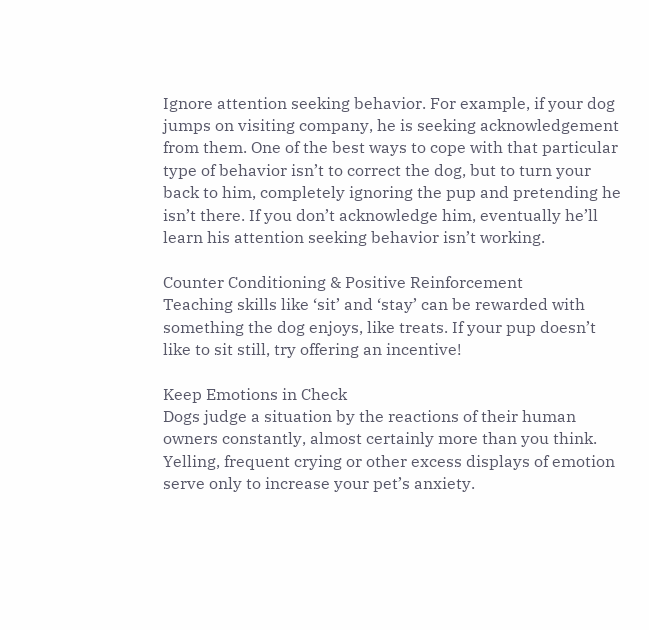Ignore attention seeking behavior. For example, if your dog jumps on visiting company, he is seeking acknowledgement from them. One of the best ways to cope with that particular type of behavior isn’t to correct the dog, but to turn your back to him, completely ignoring the pup and pretending he isn’t there. If you don’t acknowledge him, eventually he’ll learn his attention seeking behavior isn’t working.

Counter Conditioning & Positive Reinforcement
Teaching skills like ‘sit’ and ‘stay’ can be rewarded with something the dog enjoys, like treats. If your pup doesn’t like to sit still, try offering an incentive!

Keep Emotions in Check
Dogs judge a situation by the reactions of their human owners constantly, almost certainly more than you think. Yelling, frequent crying or other excess displays of emotion serve only to increase your pet’s anxiety.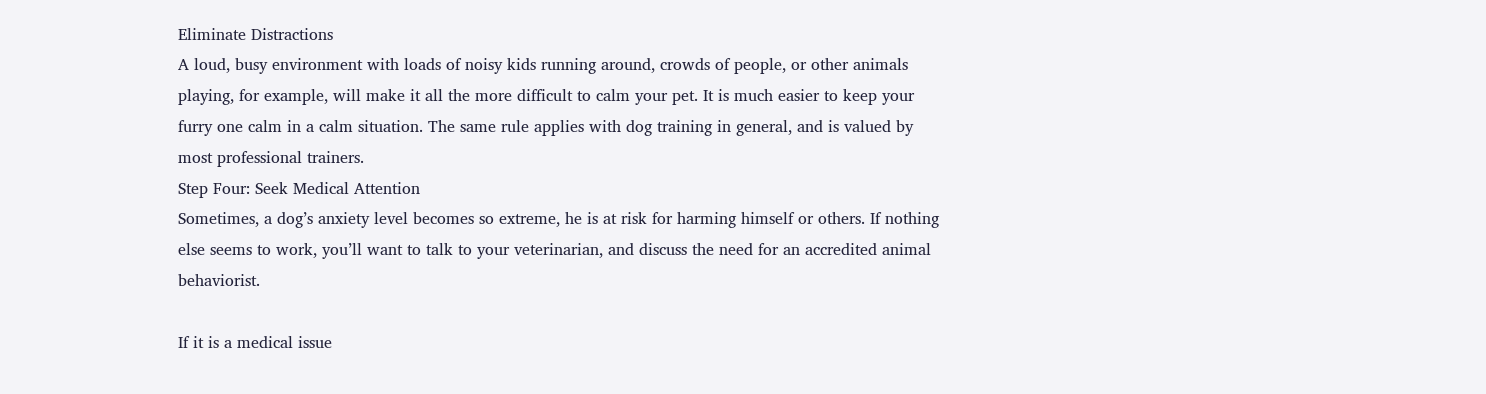Eliminate Distractions
A loud, busy environment with loads of noisy kids running around, crowds of people, or other animals playing, for example, will make it all the more difficult to calm your pet. It is much easier to keep your furry one calm in a calm situation. The same rule applies with dog training in general, and is valued by most professional trainers.
Step Four: Seek Medical Attention
Sometimes, a dog’s anxiety level becomes so extreme, he is at risk for harming himself or others. If nothing else seems to work, you’ll want to talk to your veterinarian, and discuss the need for an accredited animal behaviorist.

If it is a medical issue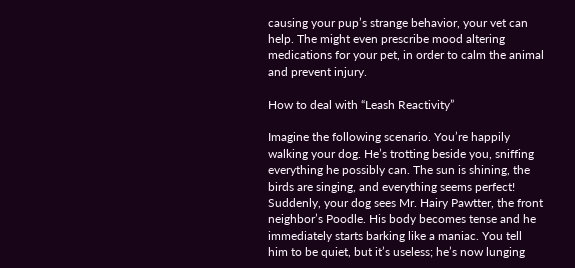causing your pup’s strange behavior, your vet can help. The might even prescribe mood altering medications for your pet, in order to calm the animal and prevent injury.

How to deal with “Leash Reactivity”

Imagine the following scenario. You’re happily walking your dog. He’s trotting beside you, sniffing everything he possibly can. The sun is shining, the birds are singing, and everything seems perfect! Suddenly, your dog sees Mr. Hairy Pawtter, the front neighbor’s Poodle. His body becomes tense and he immediately starts barking like a maniac. You tell him to be quiet, but it’s useless; he’s now lunging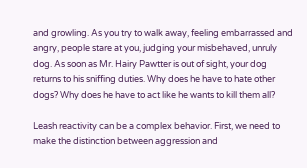and growling. As you try to walk away, feeling embarrassed and angry, people stare at you, judging your misbehaved, unruly dog. As soon as Mr. Hairy Pawtter is out of sight, your dog returns to his sniffing duties. Why does he have to hate other dogs? Why does he have to act like he wants to kill them all?

Leash reactivity can be a complex behavior. First, we need to make the distinction between aggression and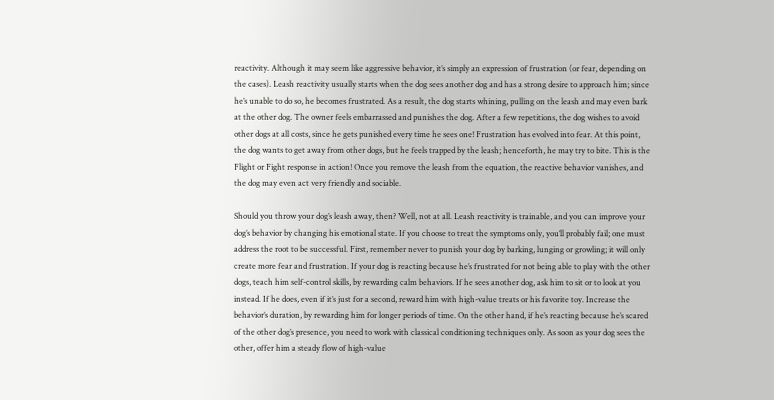reactivity. Although it may seem like aggressive behavior, it’s simply an expression of frustration (or fear, depending on the cases). Leash reactivity usually starts when the dog sees another dog and has a strong desire to approach him; since he’s unable to do so, he becomes frustrated. As a result, the dog starts whining, pulling on the leash and may even bark at the other dog. The owner feels embarrassed and punishes the dog. After a few repetitions, the dog wishes to avoid other dogs at all costs, since he gets punished every time he sees one! Frustration has evolved into fear. At this point, the dog wants to get away from other dogs, but he feels trapped by the leash; henceforth, he may try to bite. This is the Flight or Fight response in action! Once you remove the leash from the equation, the reactive behavior vanishes, and the dog may even act very friendly and sociable.

Should you throw your dog’s leash away, then? Well, not at all. Leash reactivity is trainable, and you can improve your dog’s behavior by changing his emotional state. If you choose to treat the symptoms only, you’ll probably fail; one must address the root to be successful. First, remember never to punish your dog by barking, lunging or growling; it will only create more fear and frustration. If your dog is reacting because he’s frustrated for not being able to play with the other dogs, teach him self-control skills, by rewarding calm behaviors. If he sees another dog, ask him to sit or to look at you instead. If he does, even if it’s just for a second, reward him with high-value treats or his favorite toy. Increase the behavior’s duration, by rewarding him for longer periods of time. On the other hand, if he’s reacting because he’s scared of the other dog’s presence, you need to work with classical conditioning techniques only. As soon as your dog sees the other, offer him a steady flow of high-value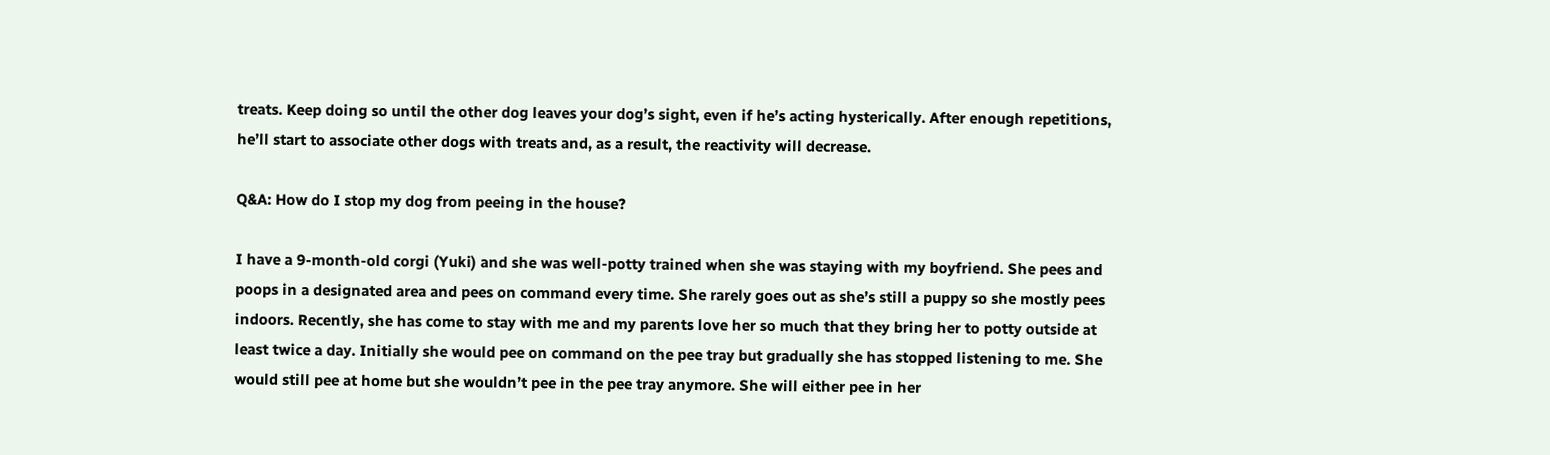treats. Keep doing so until the other dog leaves your dog’s sight, even if he’s acting hysterically. After enough repetitions, he’ll start to associate other dogs with treats and, as a result, the reactivity will decrease.

Q&A: How do I stop my dog from peeing in the house?

I have a 9-month-old corgi (Yuki) and she was well-potty trained when she was staying with my boyfriend. She pees and poops in a designated area and pees on command every time. She rarely goes out as she’s still a puppy so she mostly pees indoors. Recently, she has come to stay with me and my parents love her so much that they bring her to potty outside at least twice a day. Initially she would pee on command on the pee tray but gradually she has stopped listening to me. She would still pee at home but she wouldn’t pee in the pee tray anymore. She will either pee in her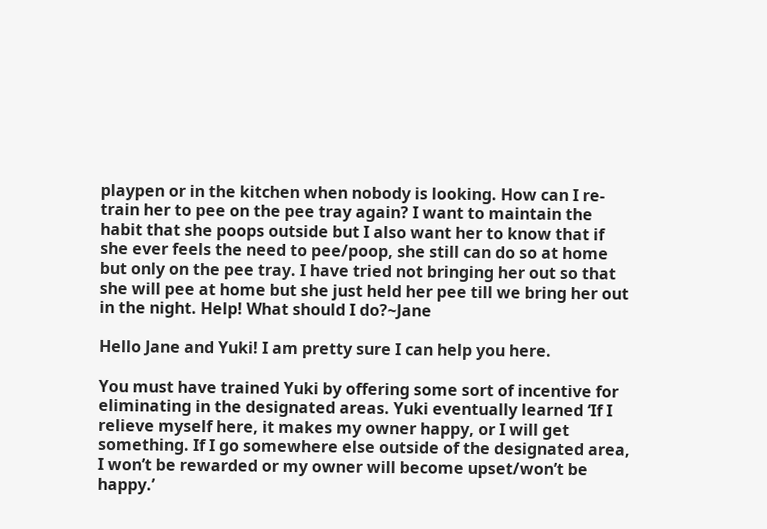playpen or in the kitchen when nobody is looking. How can I re-train her to pee on the pee tray again? I want to maintain the habit that she poops outside but I also want her to know that if she ever feels the need to pee/poop, she still can do so at home but only on the pee tray. I have tried not bringing her out so that she will pee at home but she just held her pee till we bring her out in the night. Help! What should I do?~Jane

Hello Jane and Yuki! I am pretty sure I can help you here.

You must have trained Yuki by offering some sort of incentive for eliminating in the designated areas. Yuki eventually learned ‘If I relieve myself here, it makes my owner happy, or I will get something. If I go somewhere else outside of the designated area, I won’t be rewarded or my owner will become upset/won’t be happy.’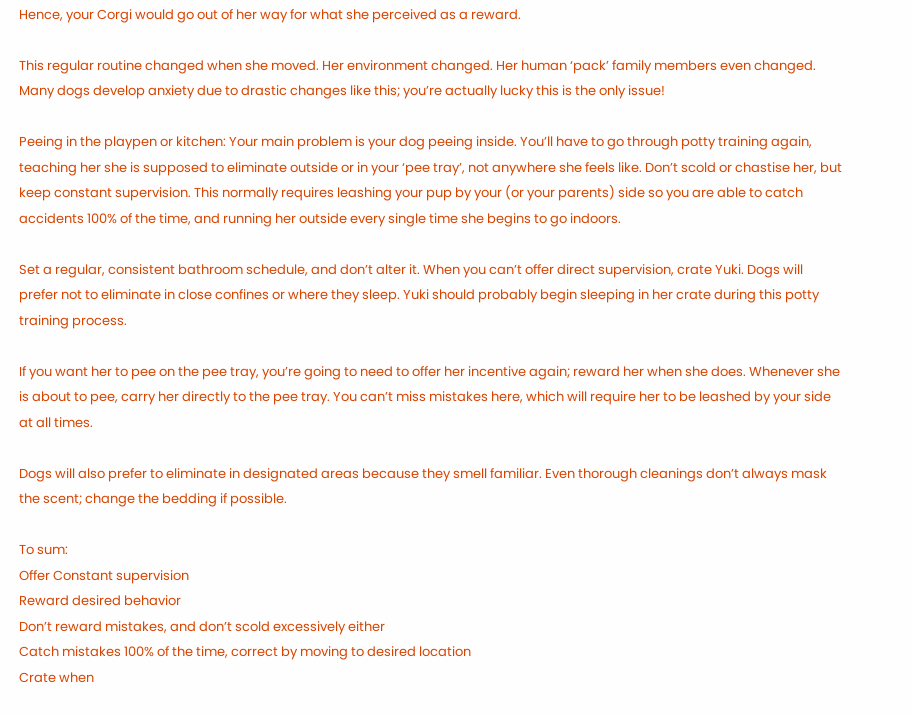Hence, your Corgi would go out of her way for what she perceived as a reward.

This regular routine changed when she moved. Her environment changed. Her human ‘pack’ family members even changed. Many dogs develop anxiety due to drastic changes like this; you’re actually lucky this is the only issue!

Peeing in the playpen or kitchen: Your main problem is your dog peeing inside. You’ll have to go through potty training again, teaching her she is supposed to eliminate outside or in your ‘pee tray’, not anywhere she feels like. Don’t scold or chastise her, but keep constant supervision. This normally requires leashing your pup by your (or your parents) side so you are able to catch accidents 100% of the time, and running her outside every single time she begins to go indoors.

Set a regular, consistent bathroom schedule, and don’t alter it. When you can’t offer direct supervision, crate Yuki. Dogs will prefer not to eliminate in close confines or where they sleep. Yuki should probably begin sleeping in her crate during this potty training process.

If you want her to pee on the pee tray, you’re going to need to offer her incentive again; reward her when she does. Whenever she is about to pee, carry her directly to the pee tray. You can’t miss mistakes here, which will require her to be leashed by your side at all times.

Dogs will also prefer to eliminate in designated areas because they smell familiar. Even thorough cleanings don’t always mask the scent; change the bedding if possible.

To sum:
Offer Constant supervision
Reward desired behavior
Don’t reward mistakes, and don’t scold excessively either
Catch mistakes 100% of the time, correct by moving to desired location
Crate when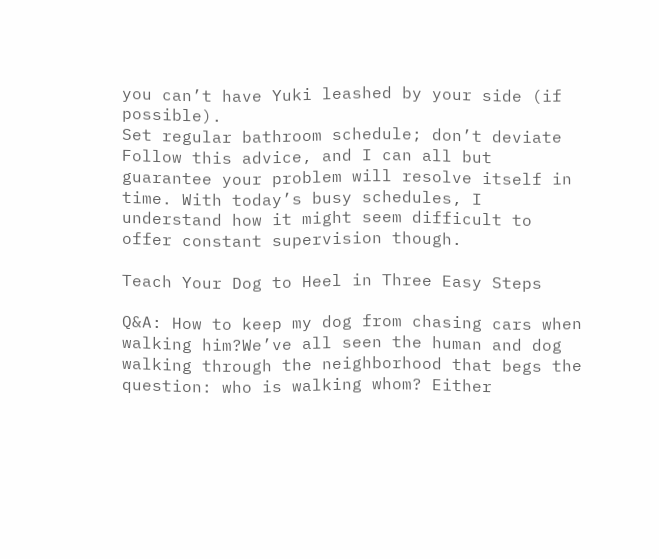you can’t have Yuki leashed by your side (if possible).
Set regular bathroom schedule; don’t deviate
Follow this advice, and I can all but guarantee your problem will resolve itself in time. With today’s busy schedules, I understand how it might seem difficult to offer constant supervision though.

Teach Your Dog to Heel in Three Easy Steps

Q&A: How to keep my dog from chasing cars when walking him?We’ve all seen the human and dog walking through the neighborhood that begs the question: who is walking whom? Either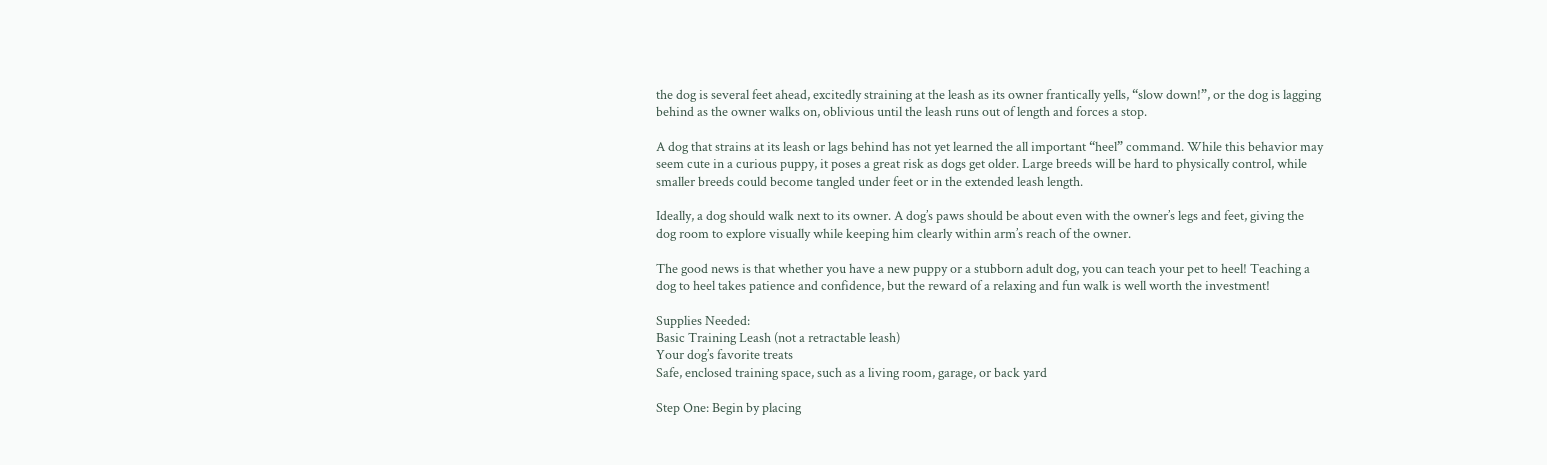the dog is several feet ahead, excitedly straining at the leash as its owner frantically yells, “slow down!”, or the dog is lagging behind as the owner walks on, oblivious until the leash runs out of length and forces a stop.

A dog that strains at its leash or lags behind has not yet learned the all important “heel” command. While this behavior may seem cute in a curious puppy, it poses a great risk as dogs get older. Large breeds will be hard to physically control, while smaller breeds could become tangled under feet or in the extended leash length.

Ideally, a dog should walk next to its owner. A dog’s paws should be about even with the owner’s legs and feet, giving the dog room to explore visually while keeping him clearly within arm’s reach of the owner.

The good news is that whether you have a new puppy or a stubborn adult dog, you can teach your pet to heel! Teaching a dog to heel takes patience and confidence, but the reward of a relaxing and fun walk is well worth the investment!

Supplies Needed:
Basic Training Leash (not a retractable leash)
Your dog’s favorite treats
Safe, enclosed training space, such as a living room, garage, or back yard

Step One: Begin by placing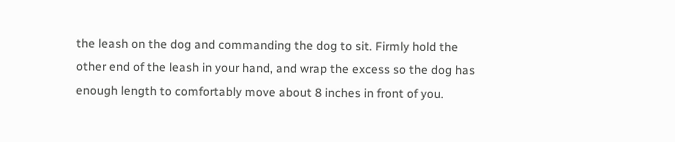the leash on the dog and commanding the dog to sit. Firmly hold the other end of the leash in your hand, and wrap the excess so the dog has enough length to comfortably move about 8 inches in front of you.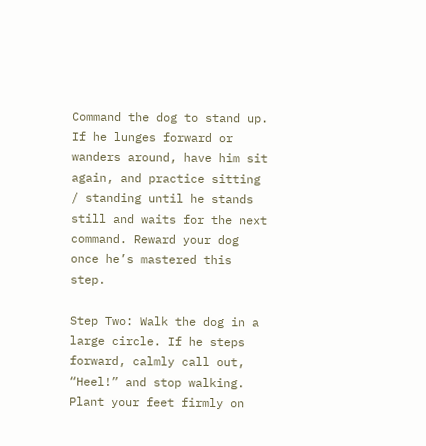Command the dog to stand up. If he lunges forward or wanders around, have him sit again, and practice sitting / standing until he stands still and waits for the next command. Reward your dog once he’s mastered this step.

Step Two: Walk the dog in a large circle. If he steps forward, calmly call out, “Heel!” and stop walking. Plant your feet firmly on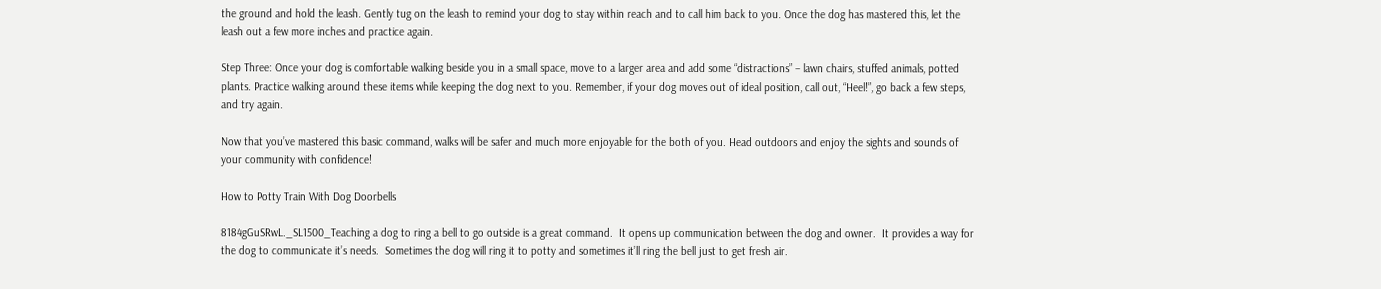the ground and hold the leash. Gently tug on the leash to remind your dog to stay within reach and to call him back to you. Once the dog has mastered this, let the leash out a few more inches and practice again.

Step Three: Once your dog is comfortable walking beside you in a small space, move to a larger area and add some “distractions” – lawn chairs, stuffed animals, potted plants. Practice walking around these items while keeping the dog next to you. Remember, if your dog moves out of ideal position, call out, “Heel!”, go back a few steps, and try again.

Now that you’ve mastered this basic command, walks will be safer and much more enjoyable for the both of you. Head outdoors and enjoy the sights and sounds of your community with confidence!

How to Potty Train With Dog Doorbells

8184gGuSRwL._SL1500_Teaching a dog to ring a bell to go outside is a great command.  It opens up communication between the dog and owner.  It provides a way for the dog to communicate it’s needs.  Sometimes the dog will ring it to potty and sometimes it’ll ring the bell just to get fresh air.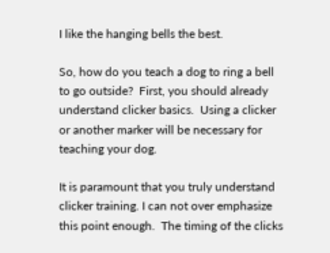I like the hanging bells the best.

So, how do you teach a dog to ring a bell to go outside?  First, you should already understand clicker basics.  Using a clicker or another marker will be necessary for teaching your dog.

It is paramount that you truly understand clicker training. I can not over emphasize this point enough.  The timing of the clicks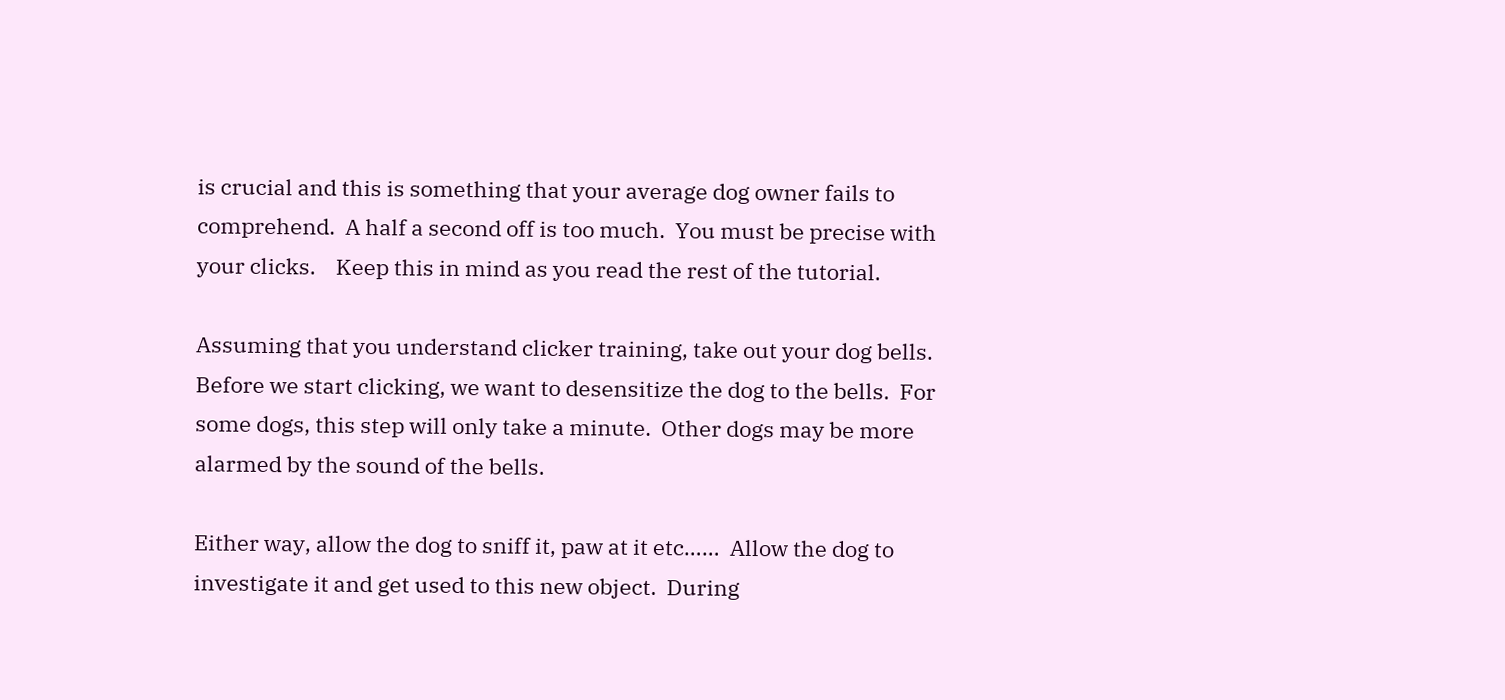is crucial and this is something that your average dog owner fails to comprehend.  A half a second off is too much.  You must be precise with your clicks.    Keep this in mind as you read the rest of the tutorial.

Assuming that you understand clicker training, take out your dog bells.  Before we start clicking, we want to desensitize the dog to the bells.  For some dogs, this step will only take a minute.  Other dogs may be more alarmed by the sound of the bells.

Either way, allow the dog to sniff it, paw at it etc……  Allow the dog to investigate it and get used to this new object.  During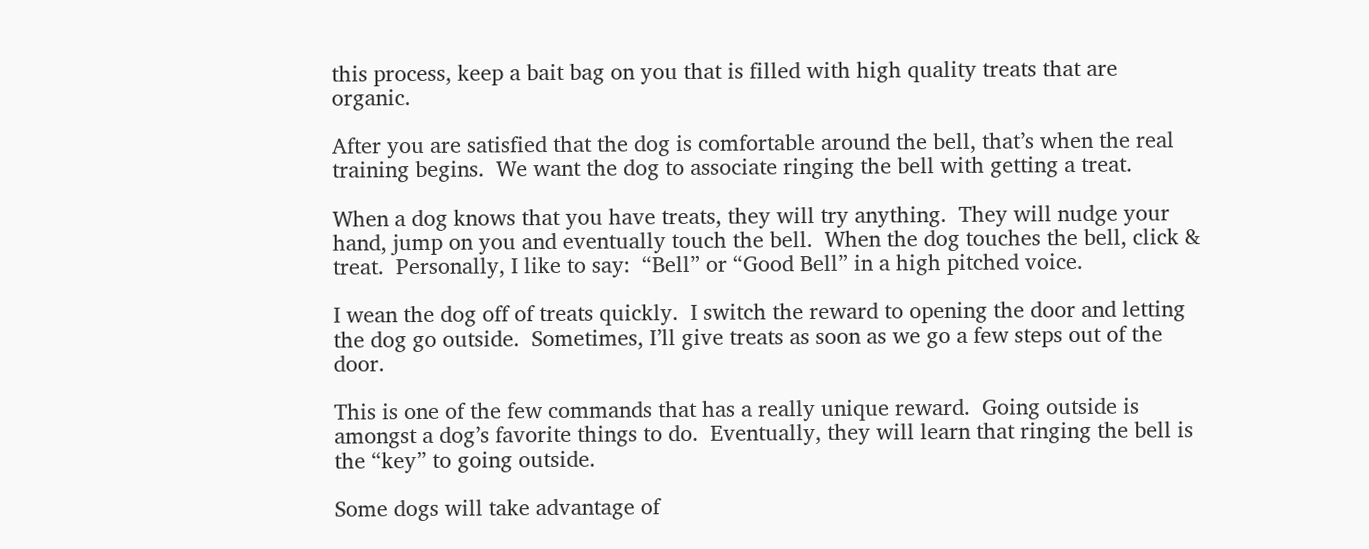this process, keep a bait bag on you that is filled with high quality treats that are organic.

After you are satisfied that the dog is comfortable around the bell, that’s when the real training begins.  We want the dog to associate ringing the bell with getting a treat.

When a dog knows that you have treats, they will try anything.  They will nudge your hand, jump on you and eventually touch the bell.  When the dog touches the bell, click & treat.  Personally, I like to say:  “Bell” or “Good Bell” in a high pitched voice.

I wean the dog off of treats quickly.  I switch the reward to opening the door and letting the dog go outside.  Sometimes, I’ll give treats as soon as we go a few steps out of the door.

This is one of the few commands that has a really unique reward.  Going outside is amongst a dog’s favorite things to do.  Eventually, they will learn that ringing the bell is the “key” to going outside.

Some dogs will take advantage of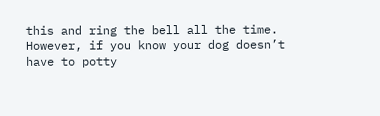this and ring the bell all the time.  However, if you know your dog doesn’t have to potty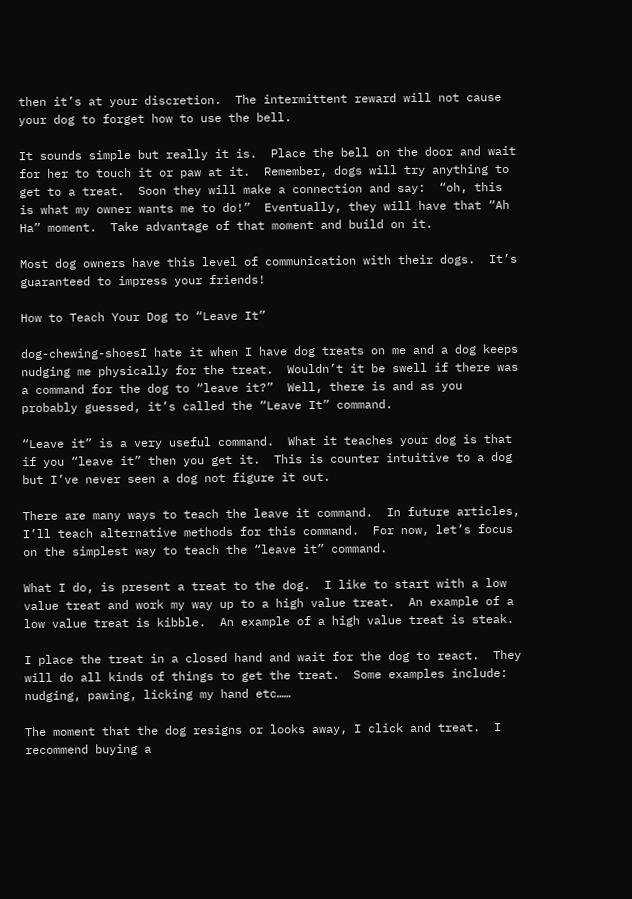then it’s at your discretion.  The intermittent reward will not cause your dog to forget how to use the bell.

It sounds simple but really it is.  Place the bell on the door and wait for her to touch it or paw at it.  Remember, dogs will try anything to get to a treat.  Soon they will make a connection and say:  “oh, this is what my owner wants me to do!”  Eventually, they will have that “Ah Ha” moment.  Take advantage of that moment and build on it.

Most dog owners have this level of communication with their dogs.  It’s guaranteed to impress your friends!

How to Teach Your Dog to “Leave It”

dog-chewing-shoesI hate it when I have dog treats on me and a dog keeps nudging me physically for the treat.  Wouldn’t it be swell if there was a command for the dog to “leave it?”  Well, there is and as you probably guessed, it’s called the “Leave It” command.

“Leave it” is a very useful command.  What it teaches your dog is that if you “leave it” then you get it.  This is counter intuitive to a dog but I’ve never seen a dog not figure it out.

There are many ways to teach the leave it command.  In future articles, I’ll teach alternative methods for this command.  For now, let’s focus on the simplest way to teach the “leave it” command.

What I do, is present a treat to the dog.  I like to start with a low value treat and work my way up to a high value treat.  An example of a low value treat is kibble.  An example of a high value treat is steak.

I place the treat in a closed hand and wait for the dog to react.  They will do all kinds of things to get the treat.  Some examples include: nudging, pawing, licking my hand etc……

The moment that the dog resigns or looks away, I click and treat.  I recommend buying a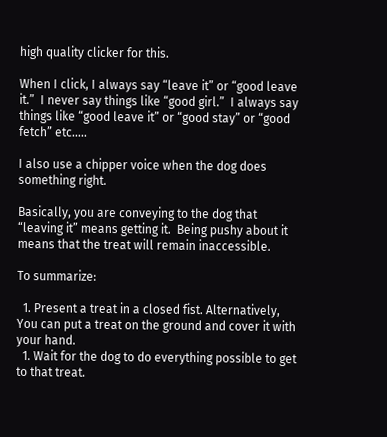high quality clicker for this.

When I click, I always say “leave it” or “good leave it.”  I never say things like “good girl.”  I always say things like “good leave it” or “good stay” or “good fetch” etc…..

I also use a chipper voice when the dog does something right.

Basically, you are conveying to the dog that “leaving it” means getting it.  Being pushy about it means that the treat will remain inaccessible.

To summarize:

  1. Present a treat in a closed fist. Alternatively, You can put a treat on the ground and cover it with your hand.
  1. Wait for the dog to do everything possible to get to that treat.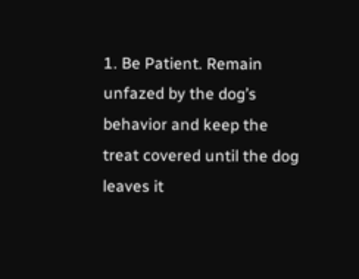1. Be Patient. Remain unfazed by the dog’s behavior and keep the treat covered until the dog leaves it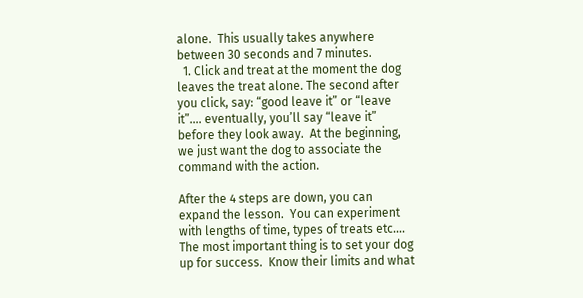alone.  This usually takes anywhere between 30 seconds and 7 minutes.
  1. Click and treat at the moment the dog leaves the treat alone. The second after you click, say: “good leave it” or “leave it”…. eventually, you’ll say “leave it” before they look away.  At the beginning, we just want the dog to associate the command with the action.

After the 4 steps are down, you can expand the lesson.  You can experiment with lengths of time, types of treats etc….  The most important thing is to set your dog up for success.  Know their limits and what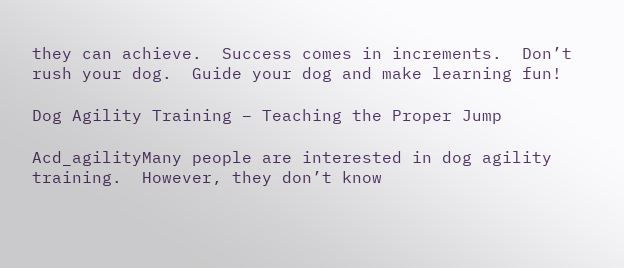they can achieve.  Success comes in increments.  Don’t rush your dog.  Guide your dog and make learning fun!

Dog Agility Training – Teaching the Proper Jump

Acd_agilityMany people are interested in dog agility training.  However, they don’t know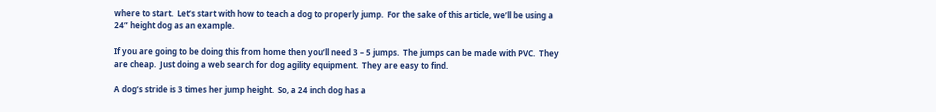where to start.  Let’s start with how to teach a dog to properly jump.  For the sake of this article, we’ll be using a 24” height dog as an example.

If you are going to be doing this from home then you’ll need 3 – 5 jumps.  The jumps can be made with PVC.  They are cheap.  Just doing a web search for dog agility equipment.  They are easy to find.

A dog’s stride is 3 times her jump height.  So, a 24 inch dog has a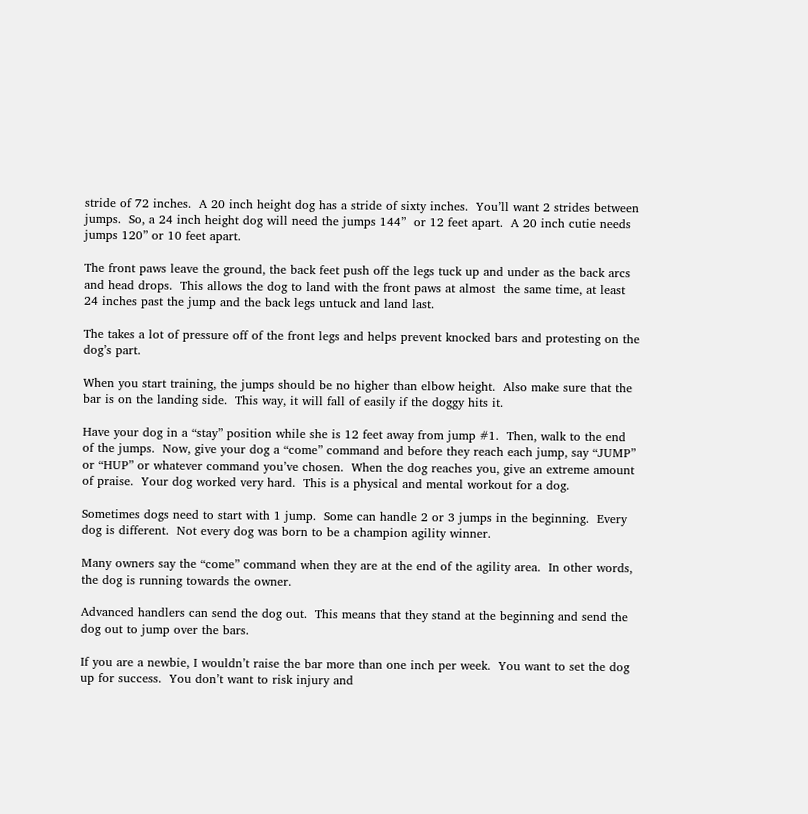stride of 72 inches.  A 20 inch height dog has a stride of sixty inches.  You’ll want 2 strides between jumps.  So, a 24 inch height dog will need the jumps 144”  or 12 feet apart.  A 20 inch cutie needs jumps 120” or 10 feet apart.

The front paws leave the ground, the back feet push off the legs tuck up and under as the back arcs and head drops.  This allows the dog to land with the front paws at almost  the same time, at least 24 inches past the jump and the back legs untuck and land last.

The takes a lot of pressure off of the front legs and helps prevent knocked bars and protesting on the dog’s part.

When you start training, the jumps should be no higher than elbow height.  Also make sure that the bar is on the landing side.  This way, it will fall of easily if the doggy hits it.

Have your dog in a “stay” position while she is 12 feet away from jump #1.  Then, walk to the end of the jumps.  Now, give your dog a “come” command and before they reach each jump, say “JUMP” or “HUP” or whatever command you’ve chosen.  When the dog reaches you, give an extreme amount of praise.  Your dog worked very hard.  This is a physical and mental workout for a dog.

Sometimes dogs need to start with 1 jump.  Some can handle 2 or 3 jumps in the beginning.  Every dog is different.  Not every dog was born to be a champion agility winner.

Many owners say the “come” command when they are at the end of the agility area.  In other words, the dog is running towards the owner.

Advanced handlers can send the dog out.  This means that they stand at the beginning and send the dog out to jump over the bars.

If you are a newbie, I wouldn’t raise the bar more than one inch per week.  You want to set the dog up for success.  You don’t want to risk injury and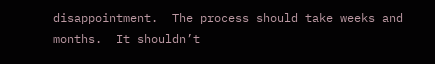disappointment.  The process should take weeks and months.  It shouldn’t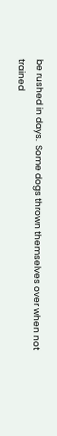be rushed in days.  Some dogs thrown themselves over when not trained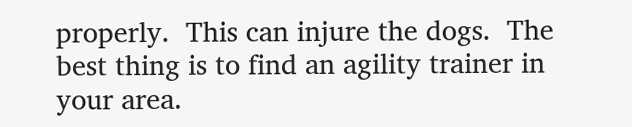properly.  This can injure the dogs.  The best thing is to find an agility trainer in your area.